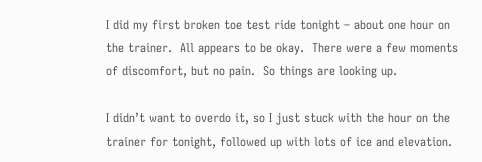I did my first broken toe test ride tonight – about one hour on the trainer.  All appears to be okay.  There were a few moments of discomfort, but no pain.  So things are looking up.

I didn’t want to overdo it, so I just stuck with the hour on the trainer for tonight, followed up with lots of ice and elevation.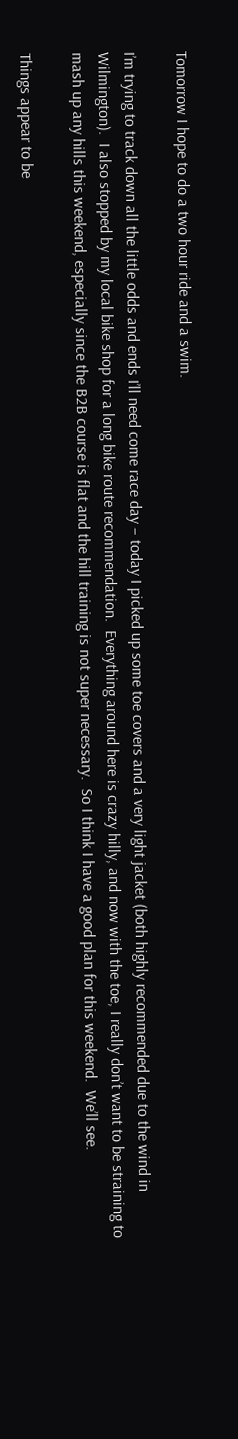Tomorrow I hope to do a two hour ride and a swim.

I’m trying to track down all the little odds and ends I’ll need come race day – today I picked up some toe covers and a very light jacket (both highly recommended due to the wind in Wilmington).  I also stopped by my local bike shop for a long bike route recommendation.  Everything around here is crazy hilly, and now with the toe, I really don’t want to be straining to mash up any hills this weekend, especially since the B2B course is flat and the hill training is not super necessary.  So I think I have a good plan for this weekend.  We’ll see.

Things appear to be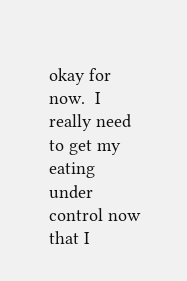okay for now.  I really need to get my eating under control now that I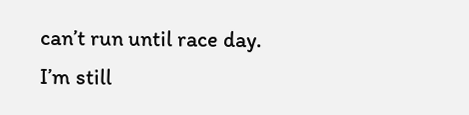can’t run until race day.  I’m still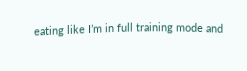eating like I’m in full training mode and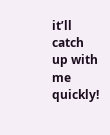it’ll catch up with me quickly!